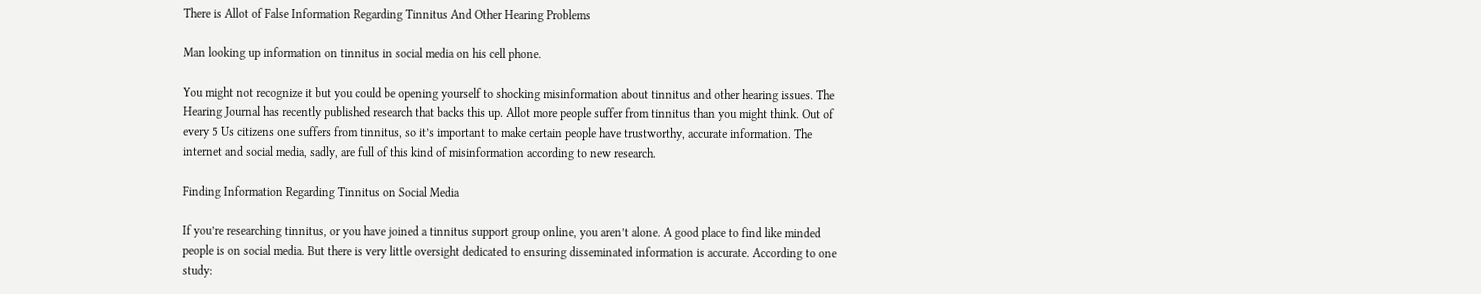There is Allot of False Information Regarding Tinnitus And Other Hearing Problems

Man looking up information on tinnitus in social media on his cell phone.

You might not recognize it but you could be opening yourself to shocking misinformation about tinnitus and other hearing issues. The Hearing Journal has recently published research that backs this up. Allot more people suffer from tinnitus than you might think. Out of every 5 Us citizens one suffers from tinnitus, so it’s important to make certain people have trustworthy, accurate information. The internet and social media, sadly, are full of this kind of misinformation according to new research.

Finding Information Regarding Tinnitus on Social Media

If you’re researching tinnitus, or you have joined a tinnitus support group online, you aren’t alone. A good place to find like minded people is on social media. But there is very little oversight dedicated to ensuring disseminated information is accurate. According to one study: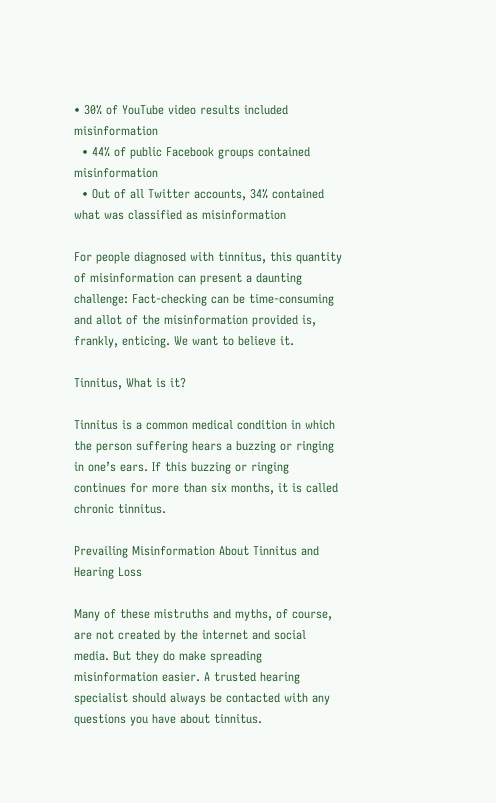• 30% of YouTube video results included misinformation
  • 44% of public Facebook groups contained misinformation
  • Out of all Twitter accounts, 34% contained what was classified as misinformation

For people diagnosed with tinnitus, this quantity of misinformation can present a daunting challenge: Fact-checking can be time-consuming and allot of the misinformation provided is, frankly, enticing. We want to believe it.

Tinnitus, What is it?

Tinnitus is a common medical condition in which the person suffering hears a buzzing or ringing in one’s ears. If this buzzing or ringing continues for more than six months, it is called chronic tinnitus.

Prevailing Misinformation About Tinnitus and Hearing Loss

Many of these mistruths and myths, of course, are not created by the internet and social media. But they do make spreading misinformation easier. A trusted hearing specialist should always be contacted with any questions you have about tinnitus.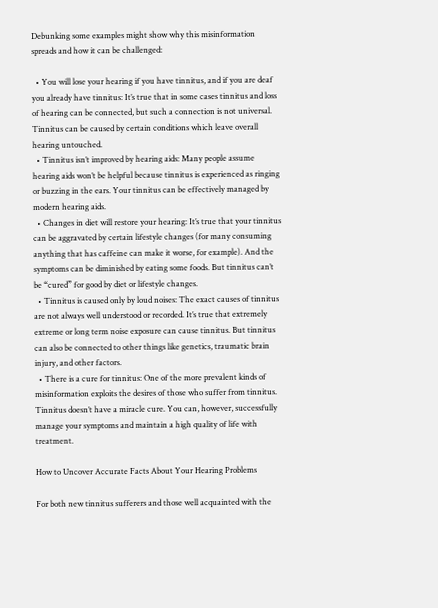Debunking some examples might show why this misinformation spreads and how it can be challenged:

  • You will lose your hearing if you have tinnitus, and if you are deaf you already have tinnitus: It’s true that in some cases tinnitus and loss of hearing can be connected, but such a connection is not universal. Tinnitus can be caused by certain conditions which leave overall hearing untouched.
  • Tinnitus isn’t improved by hearing aids: Many people assume hearing aids won’t be helpful because tinnitus is experienced as ringing or buzzing in the ears. Your tinnitus can be effectively managed by modern hearing aids.
  • Changes in diet will restore your hearing: It’s true that your tinnitus can be aggravated by certain lifestyle changes (for many consuming anything that has caffeine can make it worse, for example). And the symptoms can be diminished by eating some foods. But tinnitus can’t be “cured” for good by diet or lifestyle changes.
  • Tinnitus is caused only by loud noises: The exact causes of tinnitus are not always well understood or recorded. It’s true that extremely extreme or long term noise exposure can cause tinnitus. But tinnitus can also be connected to other things like genetics, traumatic brain injury, and other factors.
  • There is a cure for tinnitus: One of the more prevalent kinds of misinformation exploits the desires of those who suffer from tinnitus. Tinnitus doesn’t have a miracle cure. You can, however, successfully manage your symptoms and maintain a high quality of life with treatment.

How to Uncover Accurate Facts About Your Hearing Problems

For both new tinnitus sufferers and those well acquainted with the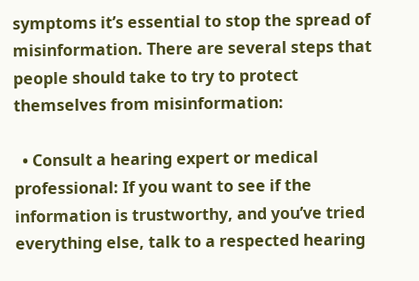symptoms it’s essential to stop the spread of misinformation. There are several steps that people should take to try to protect themselves from misinformation:

  • Consult a hearing expert or medical professional: If you want to see if the information is trustworthy, and you’ve tried everything else, talk to a respected hearing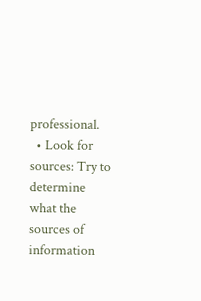professional.
  • Look for sources: Try to determine what the sources of information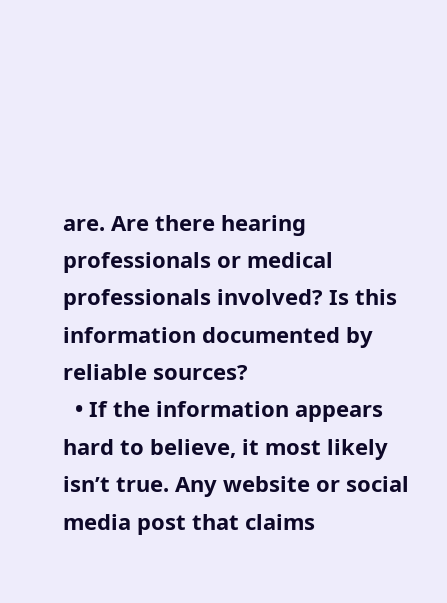are. Are there hearing professionals or medical professionals involved? Is this information documented by reliable sources?
  • If the information appears hard to believe, it most likely isn’t true. Any website or social media post that claims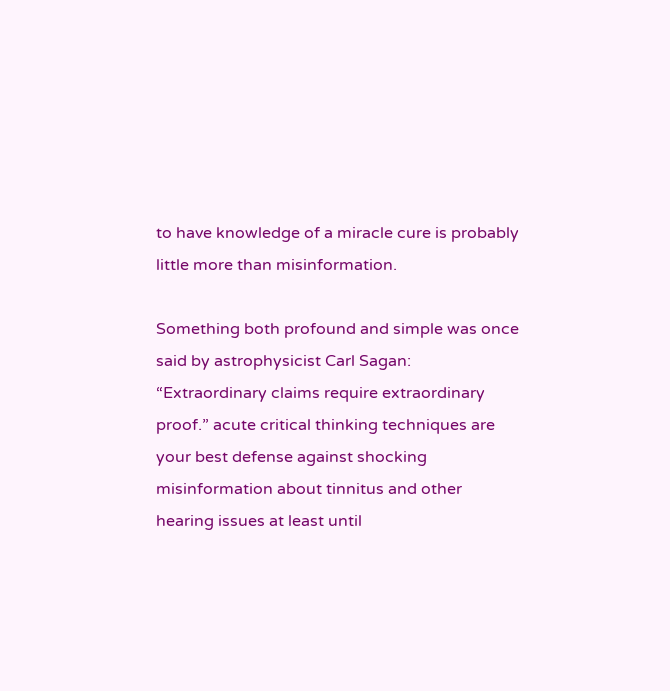to have knowledge of a miracle cure is probably little more than misinformation.

Something both profound and simple was once said by astrophysicist Carl Sagan: “Extraordinary claims require extraordinary proof.” acute critical thinking techniques are your best defense against shocking misinformation about tinnitus and other hearing issues at least until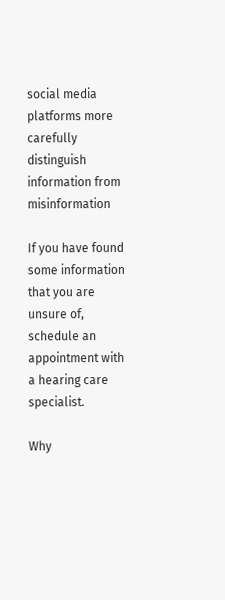social media platforms more carefully distinguish information from misinformation

If you have found some information that you are unsure of, schedule an appointment with a hearing care specialist.

Why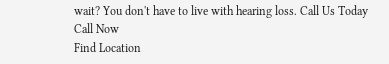wait? You don't have to live with hearing loss. Call Us Today
Call Now
Find Location